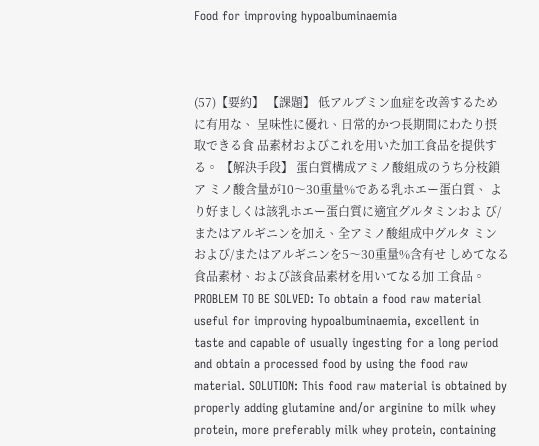Food for improving hypoalbuminaemia



(57)【要約】 【課題】 低アルブミン血症を改善するために有用な、 呈味性に優れ、日常的かつ長期間にわたり摂取できる食 品素材およびこれを用いた加工食品を提供する。 【解決手段】 蛋白質構成アミノ酸組成のうち分枝鎖ア ミノ酸含量が10〜30重量%である乳ホエー蛋白質、 より好ましくは該乳ホエー蛋白質に適宜グルタミンおよ び/またはアルギニンを加え、全アミノ酸組成中グルタ ミンおよび/またはアルギニンを5〜30重量%含有せ しめてなる食品素材、および該食品素材を用いてなる加 工食品。
PROBLEM TO BE SOLVED: To obtain a food raw material useful for improving hypoalbuminaemia, excellent in taste and capable of usually ingesting for a long period and obtain a processed food by using the food raw material. SOLUTION: This food raw material is obtained by properly adding glutamine and/or arginine to milk whey protein, more preferably milk whey protein, containing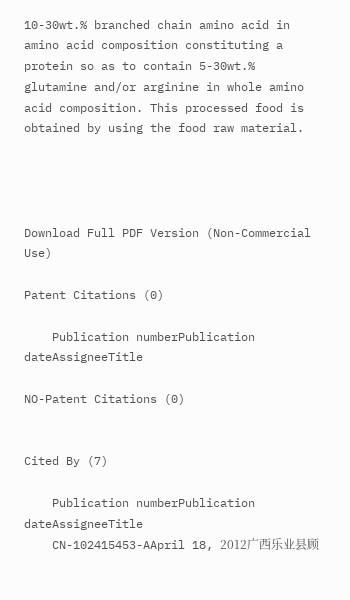10-30wt.% branched chain amino acid in amino acid composition constituting a protein so as to contain 5-30wt.% glutamine and/or arginine in whole amino acid composition. This processed food is obtained by using the food raw material.




Download Full PDF Version (Non-Commercial Use)

Patent Citations (0)

    Publication numberPublication dateAssigneeTitle

NO-Patent Citations (0)


Cited By (7)

    Publication numberPublication dateAssigneeTitle
    CN-102415453-AApril 18, 2012广西乐业县顾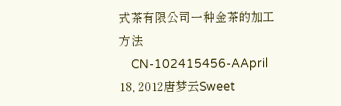式茶有限公司一种金茶的加工方法
    CN-102415456-AApril 18, 2012唐梦云Sweet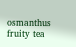osmanthus fruity tea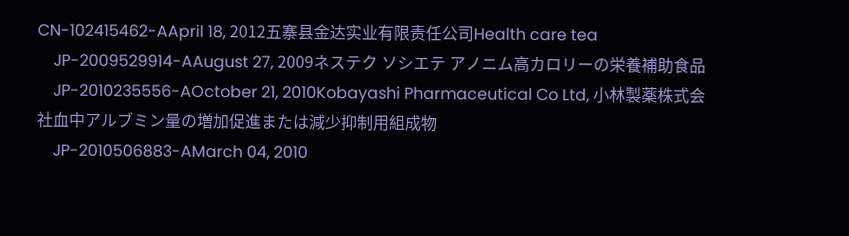CN-102415462-AApril 18, 2012五寨县金达实业有限责任公司Health care tea
    JP-2009529914-AAugust 27, 2009ネステク ソシエテ アノニム高カロリーの栄養補助食品
    JP-2010235556-AOctober 21, 2010Kobayashi Pharmaceutical Co Ltd, 小林製薬株式会社血中アルブミン量の増加促進または減少抑制用組成物
    JP-2010506883-AMarch 04, 2010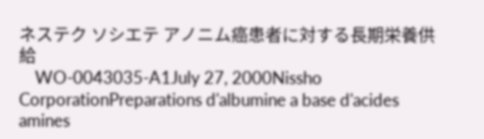ネステク ソシエテ アノニム癌患者に対する長期栄養供給
    WO-0043035-A1July 27, 2000Nissho CorporationPreparations d'albumine a base d'acides amines